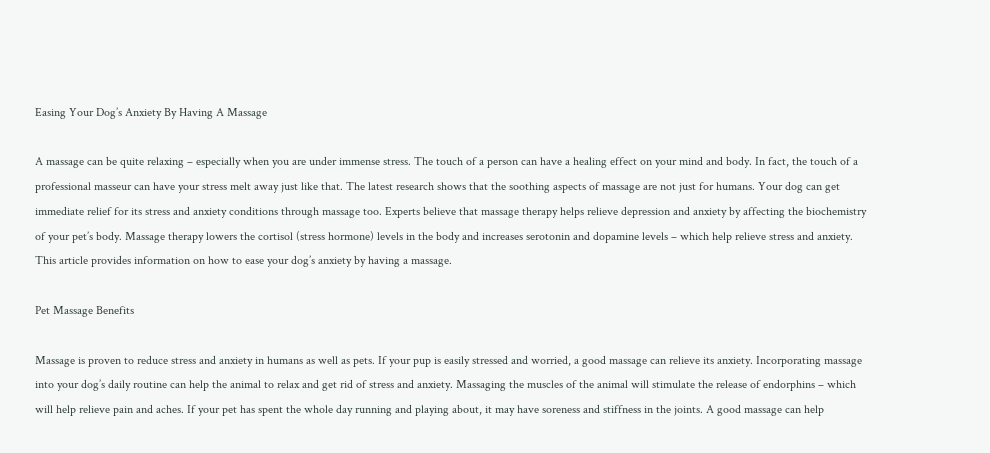Easing Your Dog’s Anxiety By Having A Massage

A massage can be quite relaxing – especially when you are under immense stress. The touch of a person can have a healing effect on your mind and body. In fact, the touch of a professional masseur can have your stress melt away just like that. The latest research shows that the soothing aspects of massage are not just for humans. Your dog can get immediate relief for its stress and anxiety conditions through massage too. Experts believe that massage therapy helps relieve depression and anxiety by affecting the biochemistry of your pet’s body. Massage therapy lowers the cortisol (stress hormone) levels in the body and increases serotonin and dopamine levels – which help relieve stress and anxiety. This article provides information on how to ease your dog’s anxiety by having a massage.

Pet Massage Benefits

Massage is proven to reduce stress and anxiety in humans as well as pets. If your pup is easily stressed and worried, a good massage can relieve its anxiety. Incorporating massage into your dog’s daily routine can help the animal to relax and get rid of stress and anxiety. Massaging the muscles of the animal will stimulate the release of endorphins – which will help relieve pain and aches. If your pet has spent the whole day running and playing about, it may have soreness and stiffness in the joints. A good massage can help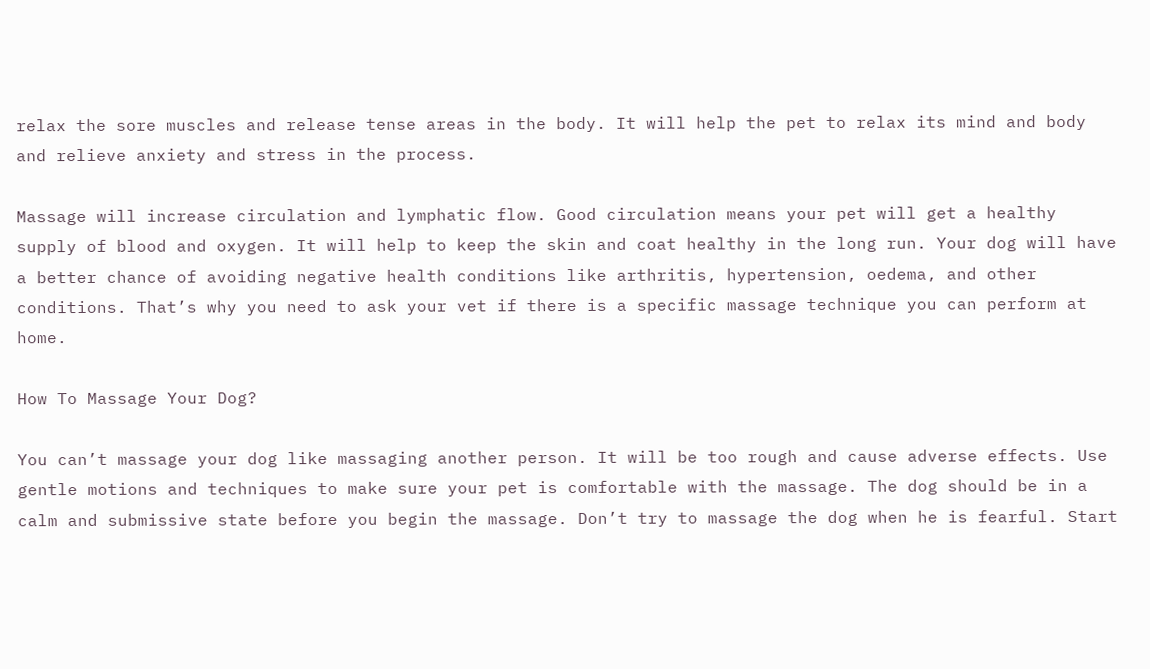relax the sore muscles and release tense areas in the body. It will help the pet to relax its mind and body and relieve anxiety and stress in the process.

Massage will increase circulation and lymphatic flow. Good circulation means your pet will get a healthy supply of blood and oxygen. It will help to keep the skin and coat healthy in the long run. Your dog will have a better chance of avoiding negative health conditions like arthritis, hypertension, oedema, and other conditions. That’s why you need to ask your vet if there is a specific massage technique you can perform at home.

How To Massage Your Dog?

You can’t massage your dog like massaging another person. It will be too rough and cause adverse effects. Use gentle motions and techniques to make sure your pet is comfortable with the massage. The dog should be in a calm and submissive state before you begin the massage. Don’t try to massage the dog when he is fearful. Start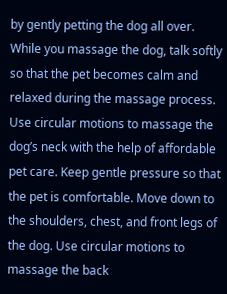by gently petting the dog all over. While you massage the dog, talk softly so that the pet becomes calm and relaxed during the massage process. Use circular motions to massage the dog’s neck with the help of affordable pet care. Keep gentle pressure so that the pet is comfortable. Move down to the shoulders, chest, and front legs of the dog. Use circular motions to massage the back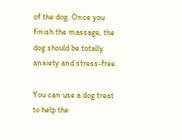of the dog. Once you finish the massage, the dog should be totally anxiety and stress-free.

You can use a dog treat to help the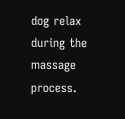dog relax during the massage process.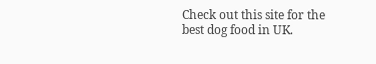Check out this site for the best dog food in UK.